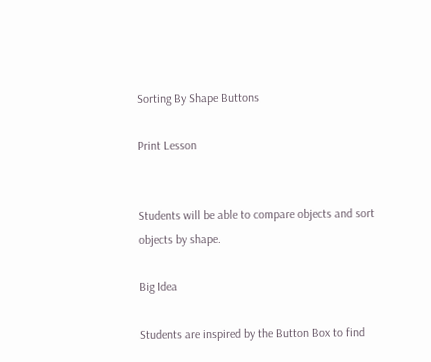Sorting By Shape Buttons

Print Lesson


Students will be able to compare objects and sort objects by shape.

Big Idea

Students are inspired by the Button Box to find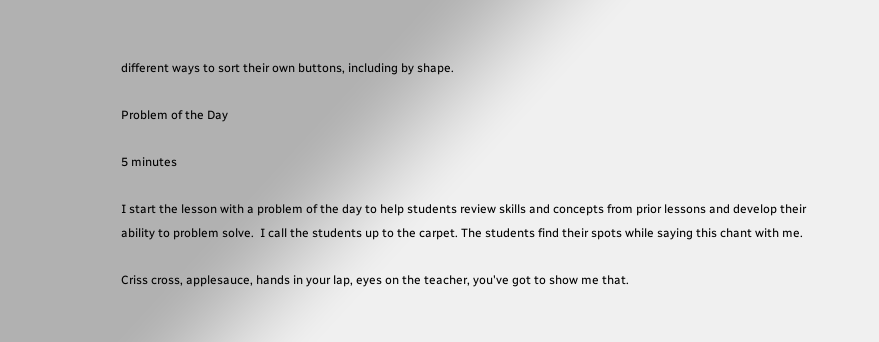different ways to sort their own buttons, including by shape.

Problem of the Day

5 minutes

I start the lesson with a problem of the day to help students review skills and concepts from prior lessons and develop their ability to problem solve.  I call the students up to the carpet. The students find their spots while saying this chant with me.

Criss cross, applesauce, hands in your lap, eyes on the teacher, you've got to show me that.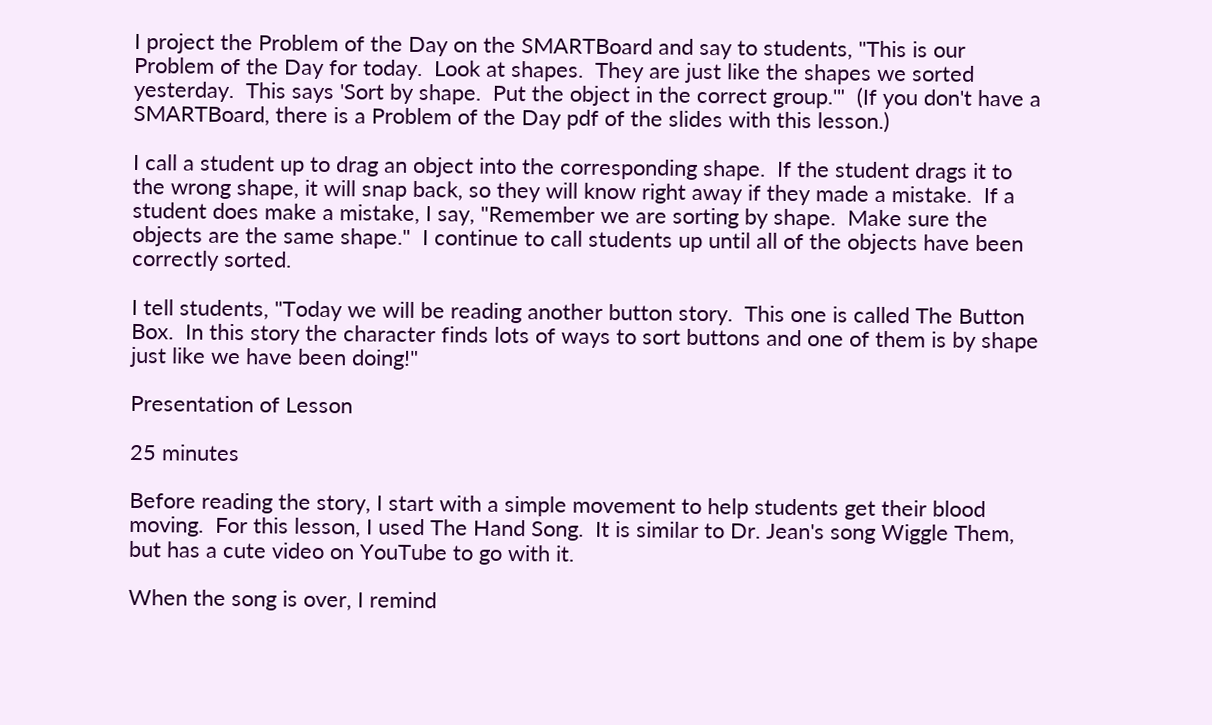I project the Problem of the Day on the SMARTBoard and say to students, "This is our Problem of the Day for today.  Look at shapes.  They are just like the shapes we sorted yesterday.  This says 'Sort by shape.  Put the object in the correct group.'"  (If you don't have a SMARTBoard, there is a Problem of the Day pdf of the slides with this lesson.)

I call a student up to drag an object into the corresponding shape.  If the student drags it to the wrong shape, it will snap back, so they will know right away if they made a mistake.  If a student does make a mistake, I say, "Remember we are sorting by shape.  Make sure the objects are the same shape."  I continue to call students up until all of the objects have been correctly sorted.

I tell students, "Today we will be reading another button story.  This one is called The Button Box.  In this story the character finds lots of ways to sort buttons and one of them is by shape just like we have been doing!"

Presentation of Lesson

25 minutes

Before reading the story, I start with a simple movement to help students get their blood moving.  For this lesson, I used The Hand Song.  It is similar to Dr. Jean's song Wiggle Them, but has a cute video on YouTube to go with it.

When the song is over, I remind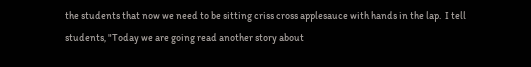the students that now we need to be sitting criss cross applesauce with hands in the lap.  I tell students, "Today we are going read another story about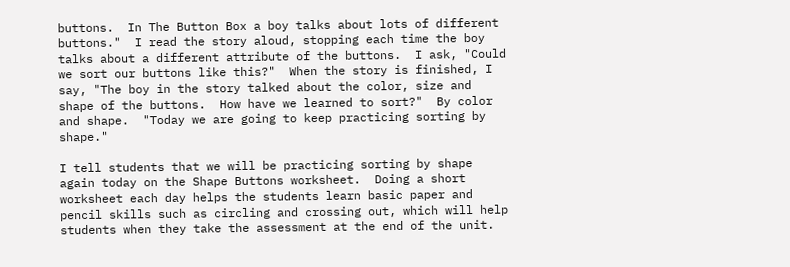buttons.  In The Button Box a boy talks about lots of different buttons."  I read the story aloud, stopping each time the boy talks about a different attribute of the buttons.  I ask, "Could we sort our buttons like this?"  When the story is finished, I say, "The boy in the story talked about the color, size and shape of the buttons.  How have we learned to sort?"  By color and shape.  "Today we are going to keep practicing sorting by shape."

I tell students that we will be practicing sorting by shape again today on the Shape Buttons worksheet.  Doing a short worksheet each day helps the students learn basic paper and pencil skills such as circling and crossing out, which will help students when they take the assessment at the end of the unit.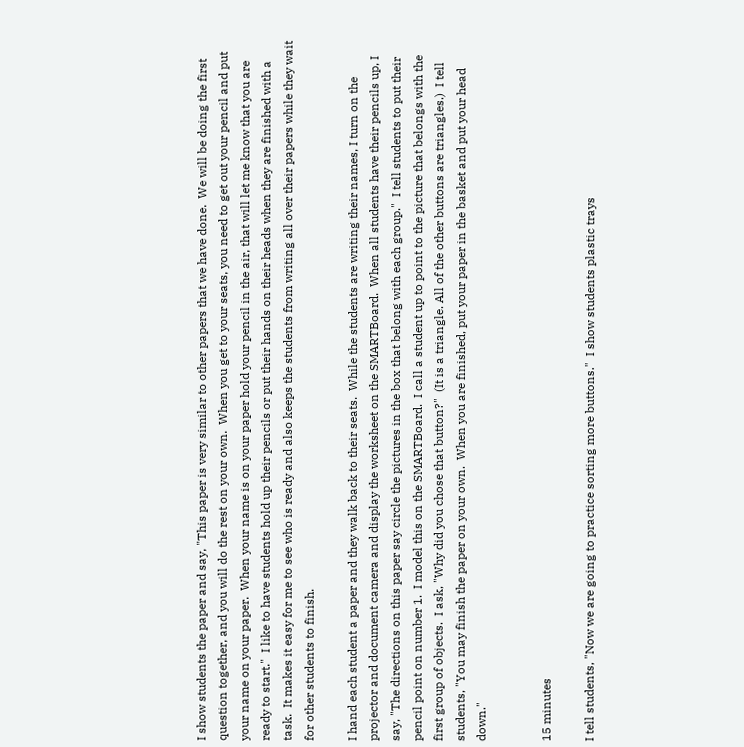I show students the paper and say, "This paper is very similar to other papers that we have done.  We will be doing the first question together, and you will do the rest on your own.  When you get to your seats, you need to get out your pencil and put your name on your paper.  When your name is on your paper hold your pencil in the air, that will let me know that you are ready to start."  I like to have students hold up their pencils or put their hands on their heads when they are finished with a task.  It makes it easy for me to see who is ready and also keeps the students from writing all over their papers while they wait for other students to finish.

I hand each student a paper and they walk back to their seats.  While the students are writing their names, I turn on the projector and document camera and display the worksheet on the SMARTBoard.  When all students have their pencils up, I say, "The directions on this paper say circle the pictures in the box that belong with each group."  I tell students to put their pencil point on number 1.  I model this on the SMARTBoard.  I call a student up to point to the picture that belongs with the first group of objects.  I ask, "Why did you chose that button?"  (It is a triangle. All of the other buttons are triangles.)  I tell students, "You may finish the paper on your own.  When you are finished, put your paper in the basket and put your head down."


15 minutes

I tell students, "Now we are going to practice sorting more buttons."  I show students plastic trays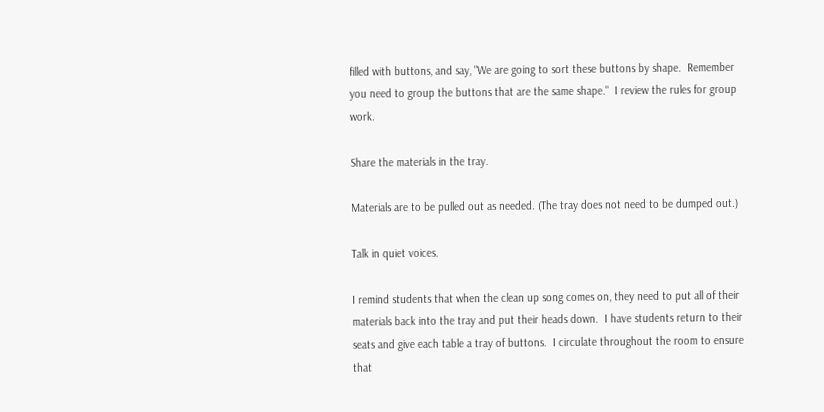filled with buttons, and say, "We are going to sort these buttons by shape.  Remember you need to group the buttons that are the same shape."  I review the rules for group work.

Share the materials in the tray.

Materials are to be pulled out as needed. (The tray does not need to be dumped out.)

Talk in quiet voices.

I remind students that when the clean up song comes on, they need to put all of their materials back into the tray and put their heads down.  I have students return to their seats and give each table a tray of buttons.  I circulate throughout the room to ensure that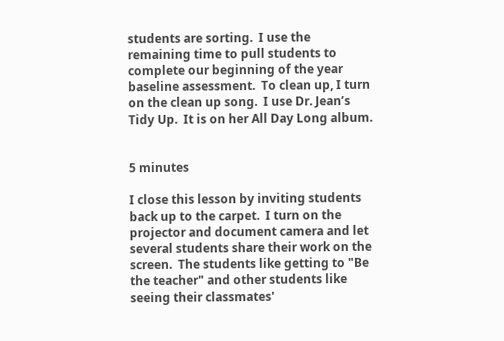students are sorting.  I use the remaining time to pull students to complete our beginning of the year baseline assessment.  To clean up, I turn on the clean up song.  I use Dr. Jean’s Tidy Up.  It is on her All Day Long album.


5 minutes

I close this lesson by inviting students back up to the carpet.  I turn on the projector and document camera and let several students share their work on the screen.  The students like getting to "Be the teacher" and other students like seeing their classmates'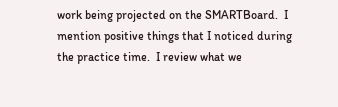work being projected on the SMARTBoard.  I mention positive things that I noticed during the practice time.  I review what we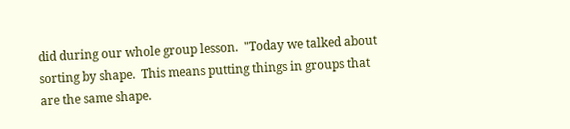did during our whole group lesson.  "Today we talked about sorting by shape.  This means putting things in groups that are the same shape.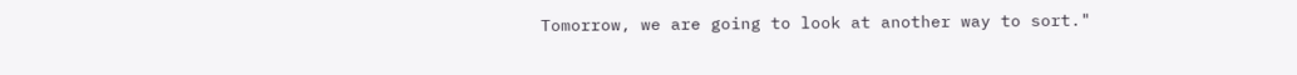Tomorrow, we are going to look at another way to sort."